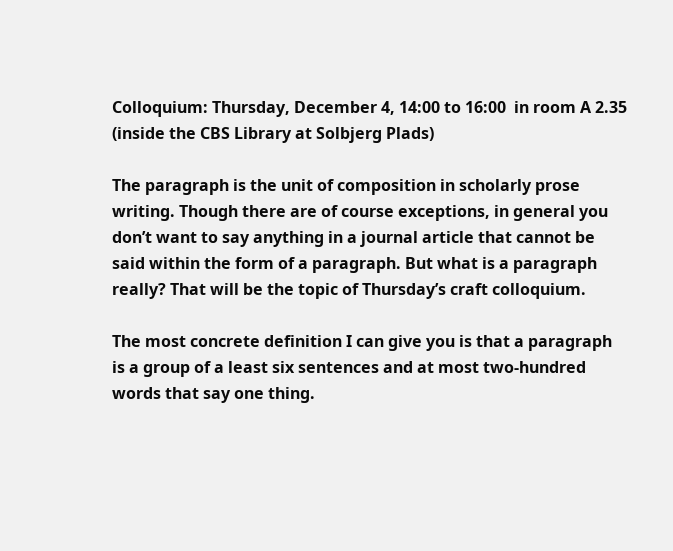Colloquium: Thursday, December 4, 14:00 to 16:00  in room A 2.35 (inside the CBS Library at Solbjerg Plads)

The paragraph is the unit of composition in scholarly prose writing. Though there are of course exceptions, in general you don’t want to say anything in a journal article that cannot be said within the form of a paragraph. But what is a paragraph really? That will be the topic of Thursday’s craft colloquium.

The most concrete definition I can give you is that a paragraph is a group of a least six sentences and at most two-hundred words that say one thing.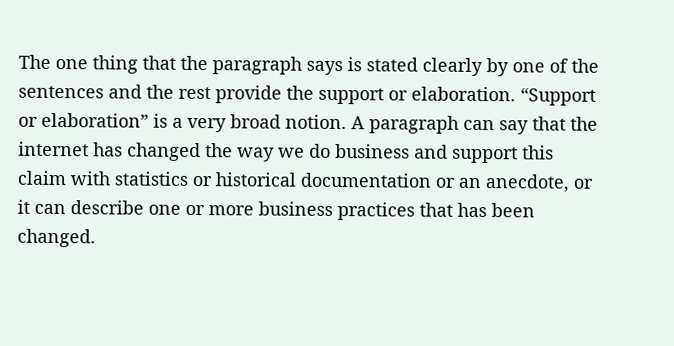The one thing that the paragraph says is stated clearly by one of the sentences and the rest provide the support or elaboration. “Support or elaboration” is a very broad notion. A paragraph can say that the internet has changed the way we do business and support this claim with statistics or historical documentation or an anecdote, or it can describe one or more business practices that has been changed.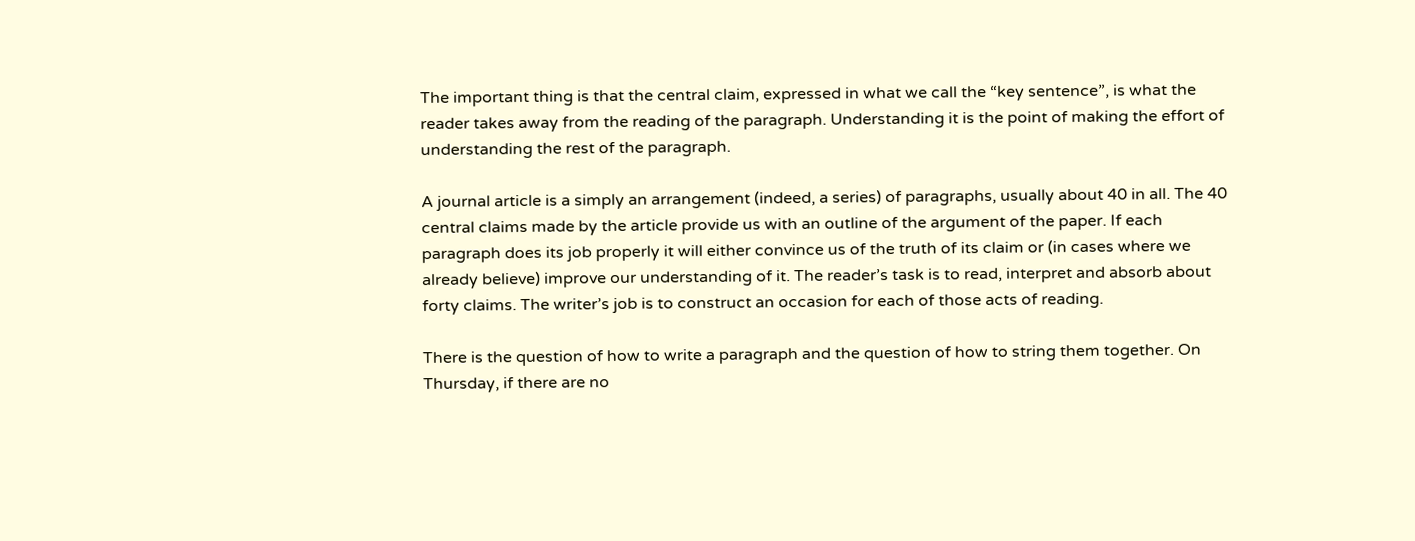The important thing is that the central claim, expressed in what we call the “key sentence”, is what the reader takes away from the reading of the paragraph. Understanding it is the point of making the effort of understanding the rest of the paragraph.

A journal article is a simply an arrangement (indeed, a series) of paragraphs, usually about 40 in all. The 40 central claims made by the article provide us with an outline of the argument of the paper. If each paragraph does its job properly it will either convince us of the truth of its claim or (in cases where we already believe) improve our understanding of it. The reader’s task is to read, interpret and absorb about forty claims. The writer’s job is to construct an occasion for each of those acts of reading.

There is the question of how to write a paragraph and the question of how to string them together. On Thursday, if there are no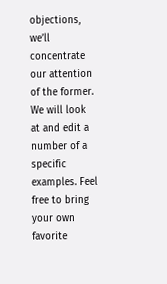objections, we’ll concentrate our attention of the former. We will look at and edit a number of a specific examples. Feel free to bring your own favorite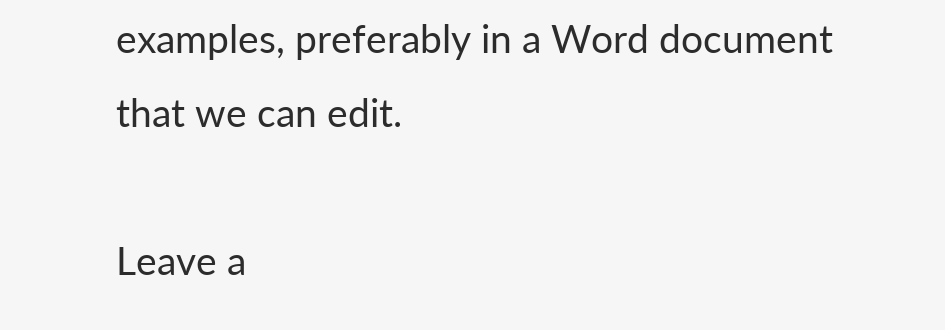examples, preferably in a Word document that we can edit.

Leave a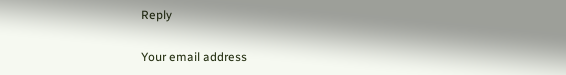Reply

Your email address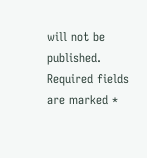will not be published. Required fields are marked *